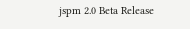jspm 2.0 Beta Release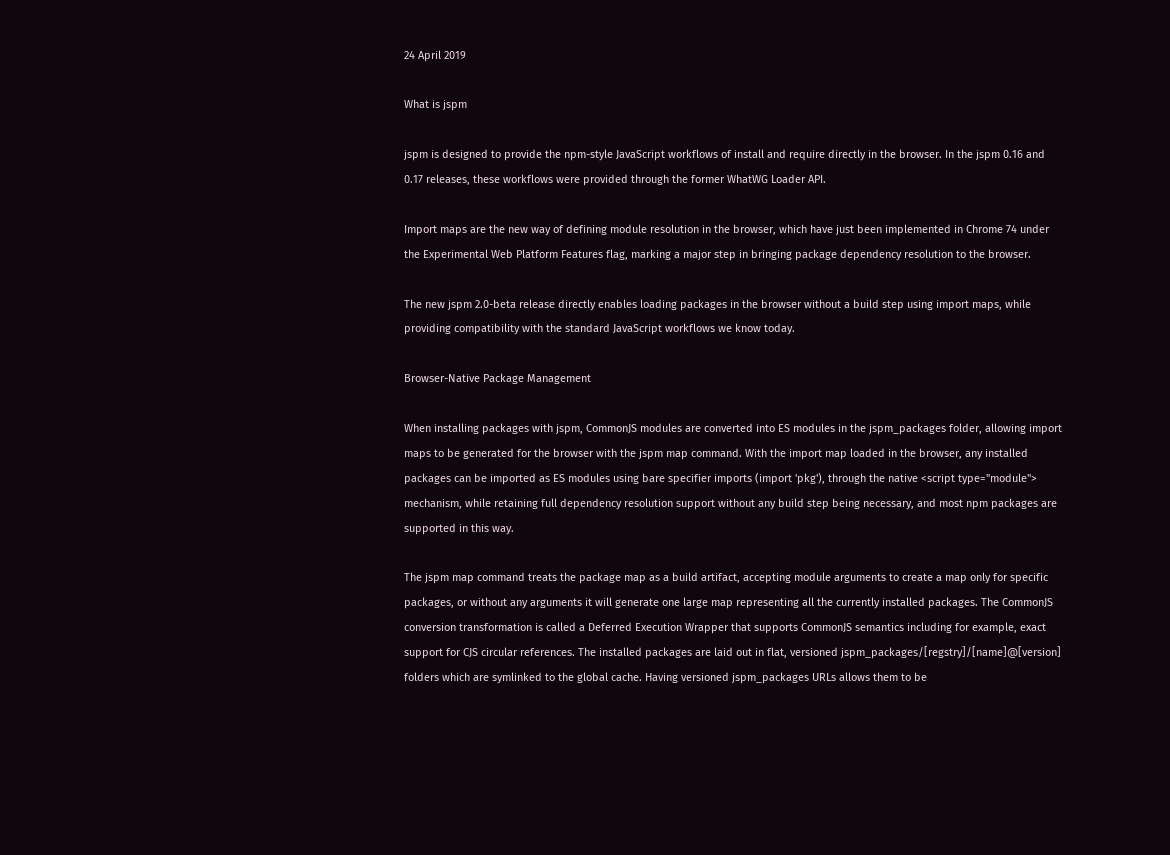24 April 2019

What is jspm

jspm is designed to provide the npm-style JavaScript workflows of install and require directly in the browser. In the jspm 0.16 and 0.17 releases, these workflows were provided through the former WhatWG Loader API.

Import maps are the new way of defining module resolution in the browser, which have just been implemented in Chrome 74 under the Experimental Web Platform Features flag, marking a major step in bringing package dependency resolution to the browser.

The new jspm 2.0-beta release directly enables loading packages in the browser without a build step using import maps, while providing compatibility with the standard JavaScript workflows we know today.

Browser-Native Package Management

When installing packages with jspm, CommonJS modules are converted into ES modules in the jspm_packages folder, allowing import maps to be generated for the browser with the jspm map command. With the import map loaded in the browser, any installed packages can be imported as ES modules using bare specifier imports (import 'pkg'), through the native <script type="module"> mechanism, while retaining full dependency resolution support without any build step being necessary, and most npm packages are supported in this way.

The jspm map command treats the package map as a build artifact, accepting module arguments to create a map only for specific packages, or without any arguments it will generate one large map representing all the currently installed packages. The CommonJS conversion transformation is called a Deferred Execution Wrapper that supports CommonJS semantics including for example, exact support for CJS circular references. The installed packages are laid out in flat, versioned jspm_packages/[regstry]/[name]@[version] folders which are symlinked to the global cache. Having versioned jspm_packages URLs allows them to be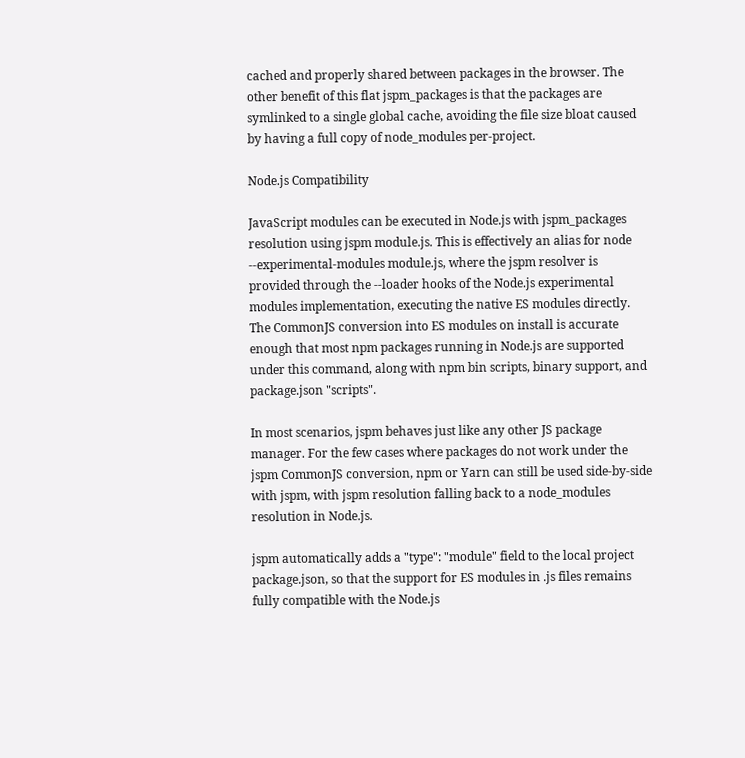cached and properly shared between packages in the browser. The other benefit of this flat jspm_packages is that the packages are symlinked to a single global cache, avoiding the file size bloat caused by having a full copy of node_modules per-project.

Node.js Compatibility

JavaScript modules can be executed in Node.js with jspm_packages resolution using jspm module.js. This is effectively an alias for node --experimental-modules module.js, where the jspm resolver is provided through the --loader hooks of the Node.js experimental modules implementation, executing the native ES modules directly. The CommonJS conversion into ES modules on install is accurate enough that most npm packages running in Node.js are supported under this command, along with npm bin scripts, binary support, and package.json "scripts".

In most scenarios, jspm behaves just like any other JS package manager. For the few cases where packages do not work under the jspm CommonJS conversion, npm or Yarn can still be used side-by-side with jspm, with jspm resolution falling back to a node_modules resolution in Node.js.

jspm automatically adds a "type": "module" field to the local project package.json, so that the support for ES modules in .js files remains fully compatible with the Node.js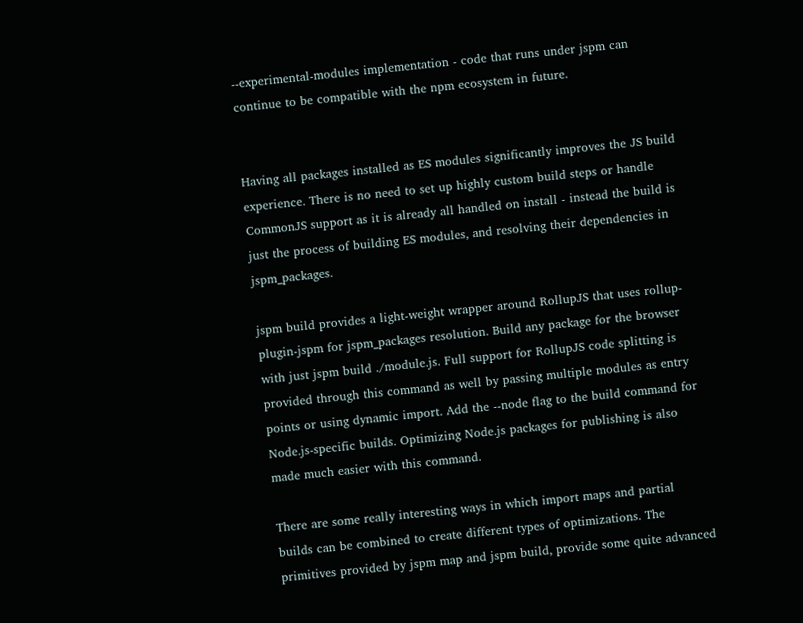--experimental-modules implementation - code that runs under jspm can continue to be compatible with the npm ecosystem in future.


Having all packages installed as ES modules significantly improves the JS build experience. There is no need to set up highly custom build steps or handle CommonJS support as it is already all handled on install - instead the build is just the process of building ES modules, and resolving their dependencies in jspm_packages.

jspm build provides a light-weight wrapper around RollupJS that uses rollup-plugin-jspm for jspm_packages resolution. Build any package for the browser with just jspm build ./module.js. Full support for RollupJS code splitting is provided through this command as well by passing multiple modules as entry points or using dynamic import. Add the --node flag to the build command for Node.js-specific builds. Optimizing Node.js packages for publishing is also made much easier with this command.

There are some really interesting ways in which import maps and partial builds can be combined to create different types of optimizations. The primitives provided by jspm map and jspm build, provide some quite advanced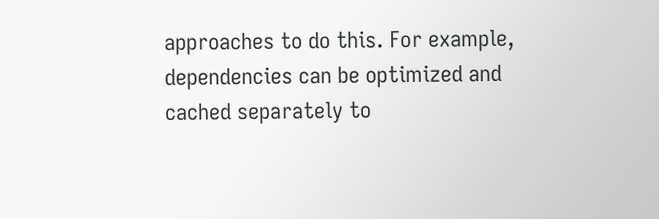approaches to do this. For example, dependencies can be optimized and cached separately to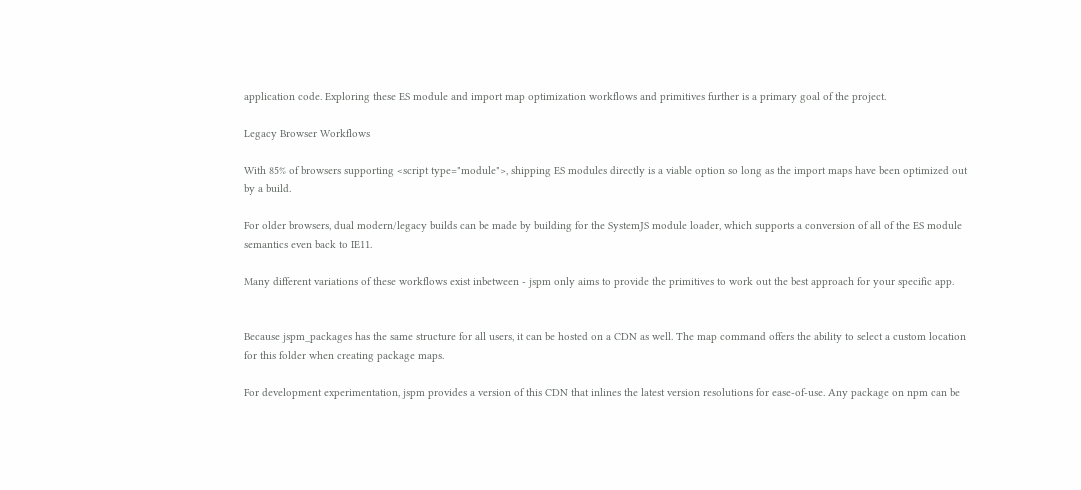application code. Exploring these ES module and import map optimization workflows and primitives further is a primary goal of the project.

Legacy Browser Workflows

With 85% of browsers supporting <script type="module">, shipping ES modules directly is a viable option so long as the import maps have been optimized out by a build.

For older browsers, dual modern/legacy builds can be made by building for the SystemJS module loader, which supports a conversion of all of the ES module semantics even back to IE11.

Many different variations of these workflows exist inbetween - jspm only aims to provide the primitives to work out the best approach for your specific app.


Because jspm_packages has the same structure for all users, it can be hosted on a CDN as well. The map command offers the ability to select a custom location for this folder when creating package maps.

For development experimentation, jspm provides a version of this CDN that inlines the latest version resolutions for ease-of-use. Any package on npm can be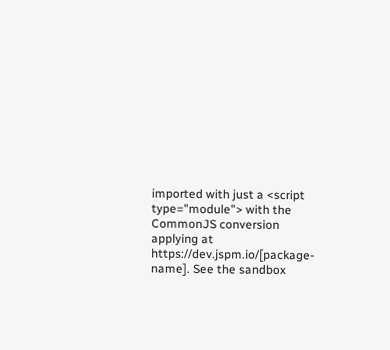imported with just a <script type="module"> with the CommonJS conversion applying at https://dev.jspm.io/[package-name]. See the sandbox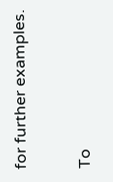for further examples.

To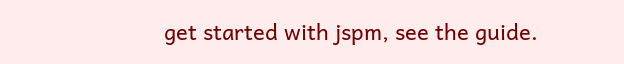get started with jspm, see the guide.